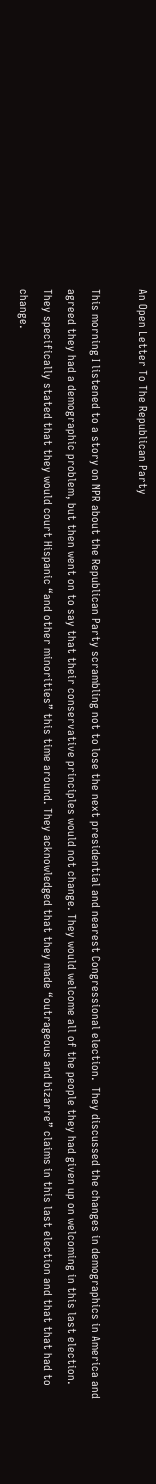An Open Letter To The Republican Party

This morning I listened to a story on NPR about the Republican Party scrambling not to lose the next presidential and nearest Congressional election.  They discussed the changes in demographics in America and agreed they had a demographic problem, but then went on to say that their conservative principles would not change. They would welcome all of the people they had given up on welcoming in this last election. They specifically stated that they would court Hispanic “and other minorities” this time around. They acknowledged that they made “outrageous and bizarre” claims in this last election and that that had to change.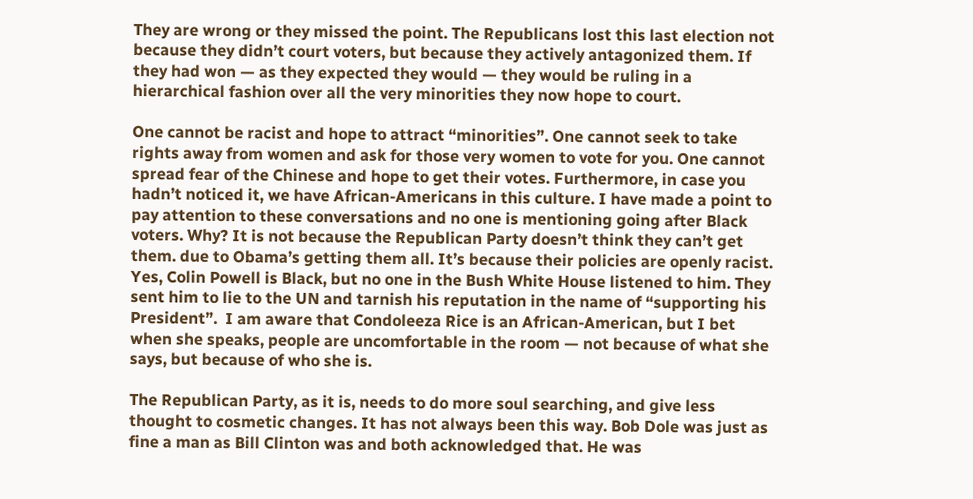They are wrong or they missed the point. The Republicans lost this last election not because they didn’t court voters, but because they actively antagonized them. If they had won — as they expected they would — they would be ruling in a hierarchical fashion over all the very minorities they now hope to court.

One cannot be racist and hope to attract “minorities”. One cannot seek to take rights away from women and ask for those very women to vote for you. One cannot spread fear of the Chinese and hope to get their votes. Furthermore, in case you hadn’t noticed it, we have African-Americans in this culture. I have made a point to pay attention to these conversations and no one is mentioning going after Black voters. Why? It is not because the Republican Party doesn’t think they can’t get them. due to Obama’s getting them all. It’s because their policies are openly racist.  Yes, Colin Powell is Black, but no one in the Bush White House listened to him. They sent him to lie to the UN and tarnish his reputation in the name of “supporting his President”.  I am aware that Condoleeza Rice is an African-American, but I bet when she speaks, people are uncomfortable in the room — not because of what she says, but because of who she is.

The Republican Party, as it is, needs to do more soul searching, and give less thought to cosmetic changes. It has not always been this way. Bob Dole was just as fine a man as Bill Clinton was and both acknowledged that. He was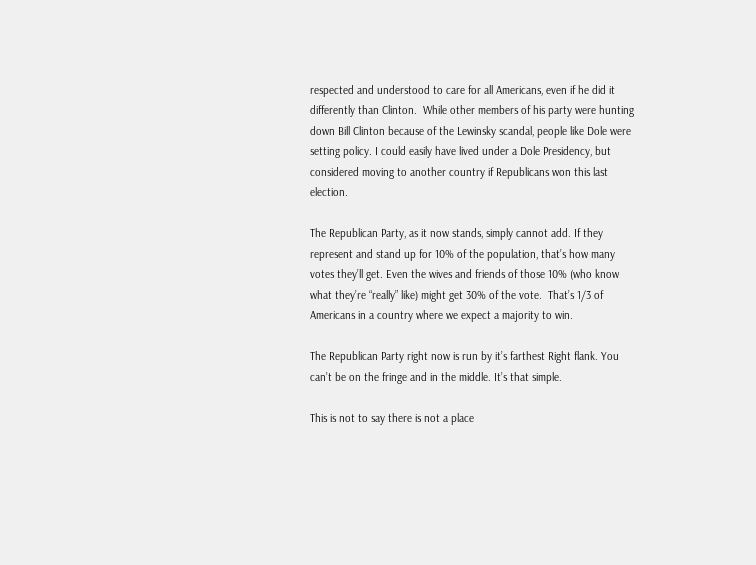respected and understood to care for all Americans, even if he did it differently than Clinton.  While other members of his party were hunting down Bill Clinton because of the Lewinsky scandal, people like Dole were setting policy. I could easily have lived under a Dole Presidency, but considered moving to another country if Republicans won this last election.

The Republican Party, as it now stands, simply cannot add. If they represent and stand up for 10% of the population, that’s how many votes they’ll get. Even the wives and friends of those 10% (who know what they’re “really” like) might get 30% of the vote.  That’s 1/3 of Americans in a country where we expect a majority to win.

The Republican Party right now is run by it’s farthest Right flank. You can’t be on the fringe and in the middle. It’s that simple.

This is not to say there is not a place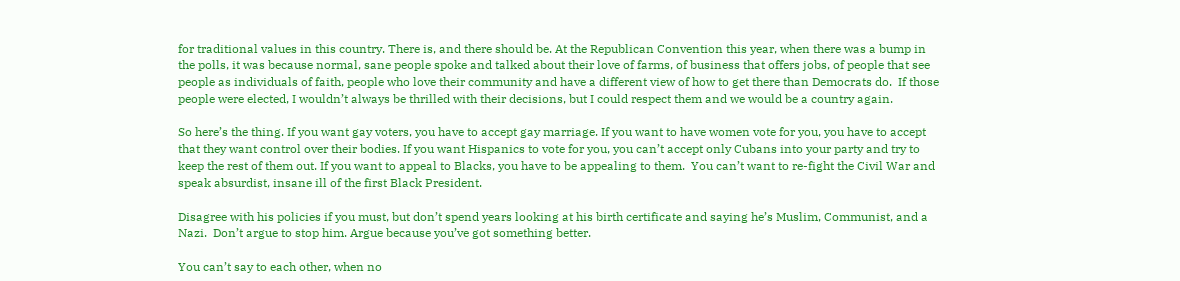for traditional values in this country. There is, and there should be. At the Republican Convention this year, when there was a bump in the polls, it was because normal, sane people spoke and talked about their love of farms, of business that offers jobs, of people that see people as individuals of faith, people who love their community and have a different view of how to get there than Democrats do.  If those people were elected, I wouldn’t always be thrilled with their decisions, but I could respect them and we would be a country again.

So here’s the thing. If you want gay voters, you have to accept gay marriage. If you want to have women vote for you, you have to accept that they want control over their bodies. If you want Hispanics to vote for you, you can’t accept only Cubans into your party and try to keep the rest of them out. If you want to appeal to Blacks, you have to be appealing to them.  You can’t want to re-fight the Civil War and speak absurdist, insane ill of the first Black President.

Disagree with his policies if you must, but don’t spend years looking at his birth certificate and saying he’s Muslim, Communist, and a Nazi.  Don’t argue to stop him. Argue because you’ve got something better.

You can’t say to each other, when no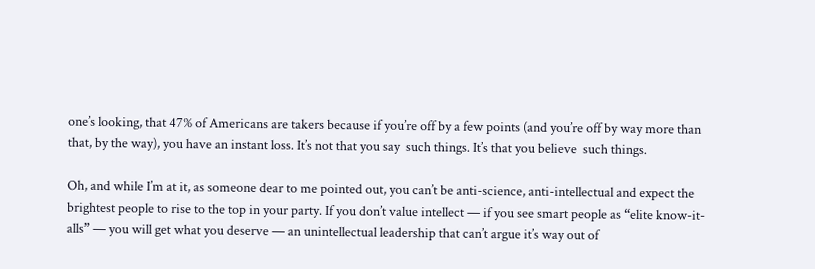one’s looking, that 47% of Americans are takers because if you’re off by a few points (and you’re off by way more than that, by the way), you have an instant loss. It’s not that you say  such things. It’s that you believe  such things.

Oh, and while I’m at it, as someone dear to me pointed out, you can’t be anti-science, anti-intellectual and expect the brightest people to rise to the top in your party. If you don’t value intellect — if you see smart people as “elite know-it-alls” — you will get what you deserve — an unintellectual leadership that can’t argue it’s way out of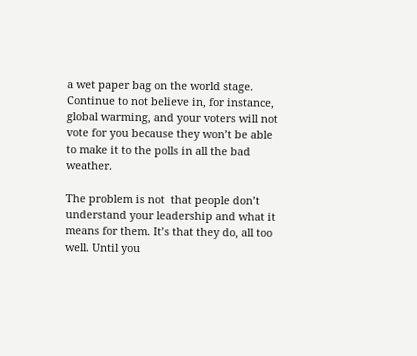a wet paper bag on the world stage.  Continue to not believe in, for instance, global warming, and your voters will not vote for you because they won’t be able to make it to the polls in all the bad weather.

The problem is not  that people don’t understand your leadership and what it means for them. It’s that they do, all too well. Until you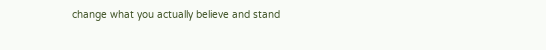change what you actually believe and stand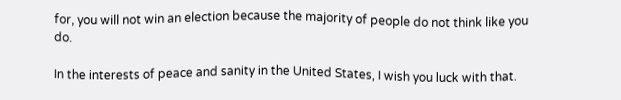for, you will not win an election because the majority of people do not think like you do.

In the interests of peace and sanity in the United States, I wish you luck with that.